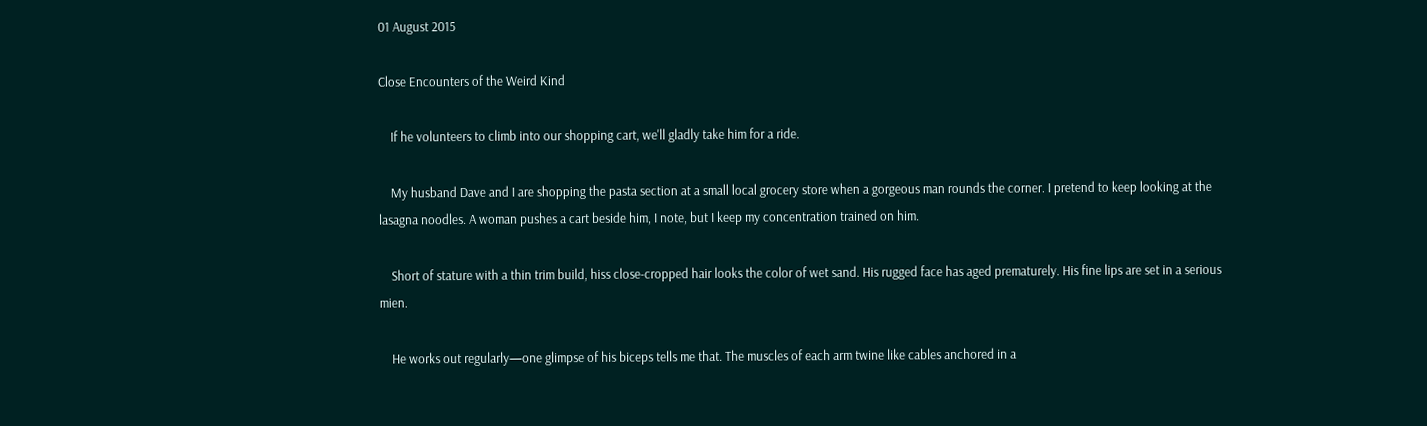01 August 2015

Close Encounters of the Weird Kind

    If he volunteers to climb into our shopping cart, we'll gladly take him for a ride.

    My husband Dave and I are shopping the pasta section at a small local grocery store when a gorgeous man rounds the corner. I pretend to keep looking at the lasagna noodles. A woman pushes a cart beside him, I note, but I keep my concentration trained on him.

    Short of stature with a thin trim build, hiss close-cropped hair looks the color of wet sand. His rugged face has aged prematurely. His fine lips are set in a serious mien.

    He works out regularly—one glimpse of his biceps tells me that. The muscles of each arm twine like cables anchored in a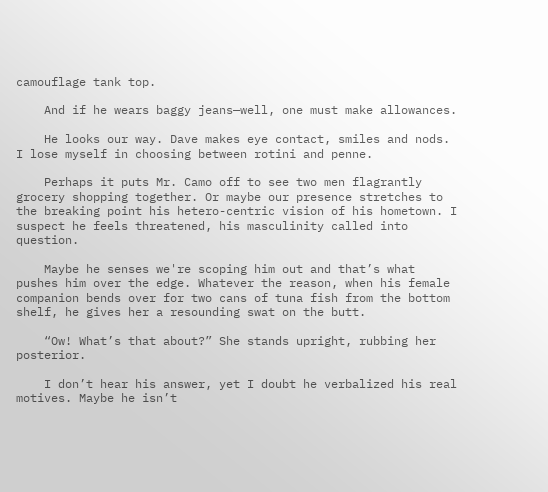camouflage tank top.

    And if he wears baggy jeans—well, one must make allowances.

    He looks our way. Dave makes eye contact, smiles and nods. I lose myself in choosing between rotini and penne.

    Perhaps it puts Mr. Camo off to see two men flagrantly grocery shopping together. Or maybe our presence stretches to the breaking point his hetero-centric vision of his hometown. I suspect he feels threatened, his masculinity called into question.

    Maybe he senses we're scoping him out and that’s what pushes him over the edge. Whatever the reason, when his female companion bends over for two cans of tuna fish from the bottom shelf, he gives her a resounding swat on the butt.

    “Ow! What’s that about?” She stands upright, rubbing her posterior.

    I don’t hear his answer, yet I doubt he verbalized his real motives. Maybe he isn’t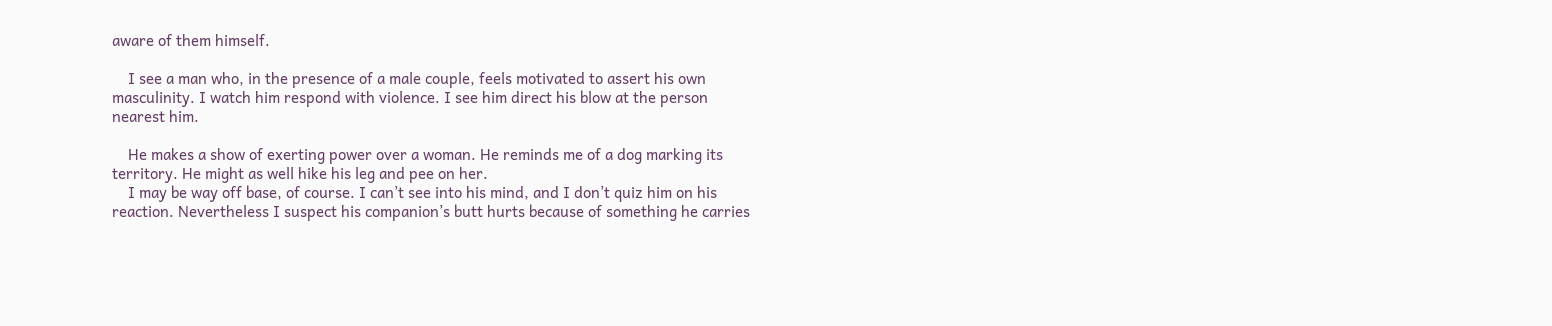aware of them himself.

    I see a man who, in the presence of a male couple, feels motivated to assert his own masculinity. I watch him respond with violence. I see him direct his blow at the person nearest him.

    He makes a show of exerting power over a woman. He reminds me of a dog marking its territory. He might as well hike his leg and pee on her.
    I may be way off base, of course. I can’t see into his mind, and I don’t quiz him on his reaction. Nevertheless I suspect his companion’s butt hurts because of something he carries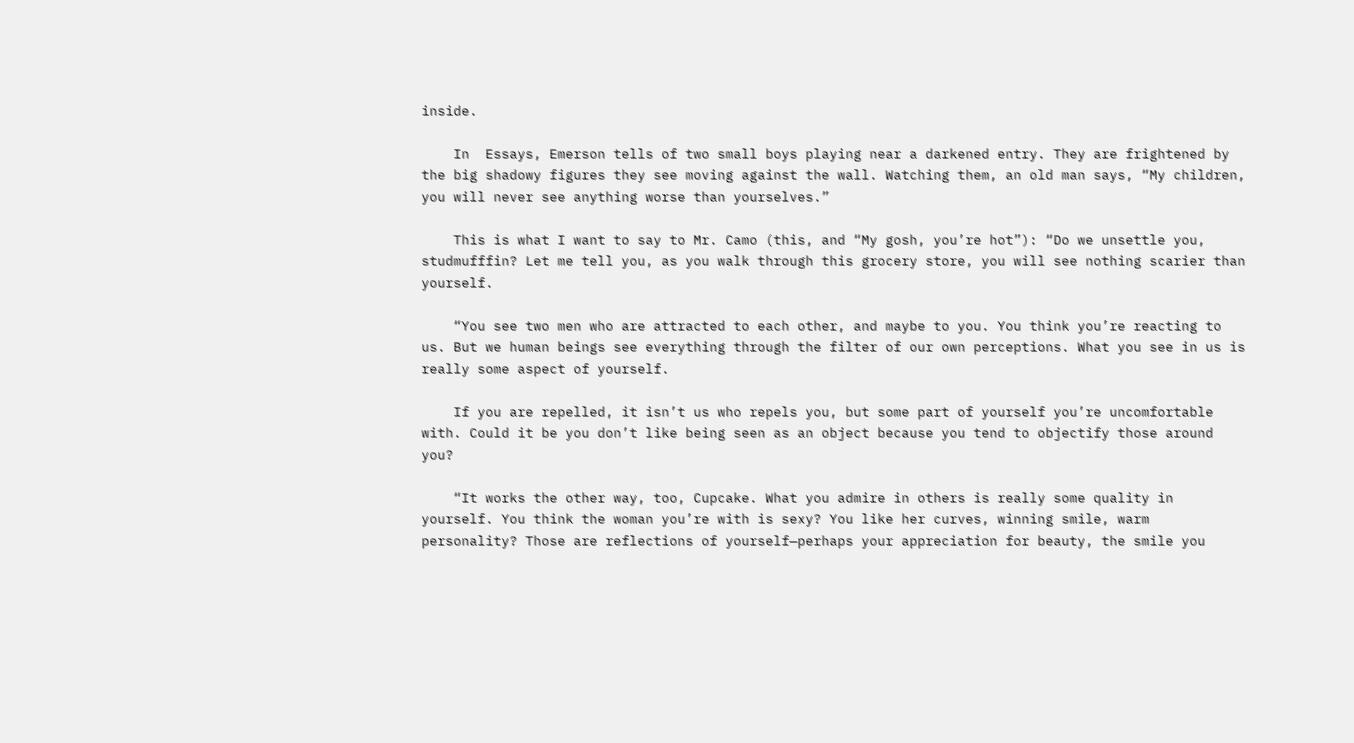inside.

    In  Essays, Emerson tells of two small boys playing near a darkened entry. They are frightened by the big shadowy figures they see moving against the wall. Watching them, an old man says, “My children, you will never see anything worse than yourselves.”

    This is what I want to say to Mr. Camo (this, and “My gosh, you’re hot”): “Do we unsettle you, studmufffin? Let me tell you, as you walk through this grocery store, you will see nothing scarier than yourself.

    “You see two men who are attracted to each other, and maybe to you. You think you’re reacting to us. But we human beings see everything through the filter of our own perceptions. What you see in us is really some aspect of yourself.

    If you are repelled, it isn’t us who repels you, but some part of yourself you’re uncomfortable with. Could it be you don’t like being seen as an object because you tend to objectify those around you?

    “It works the other way, too, Cupcake. What you admire in others is really some quality in yourself. You think the woman you’re with is sexy? You like her curves, winning smile, warm personality? Those are reflections of yourself—perhaps your appreciation for beauty, the smile you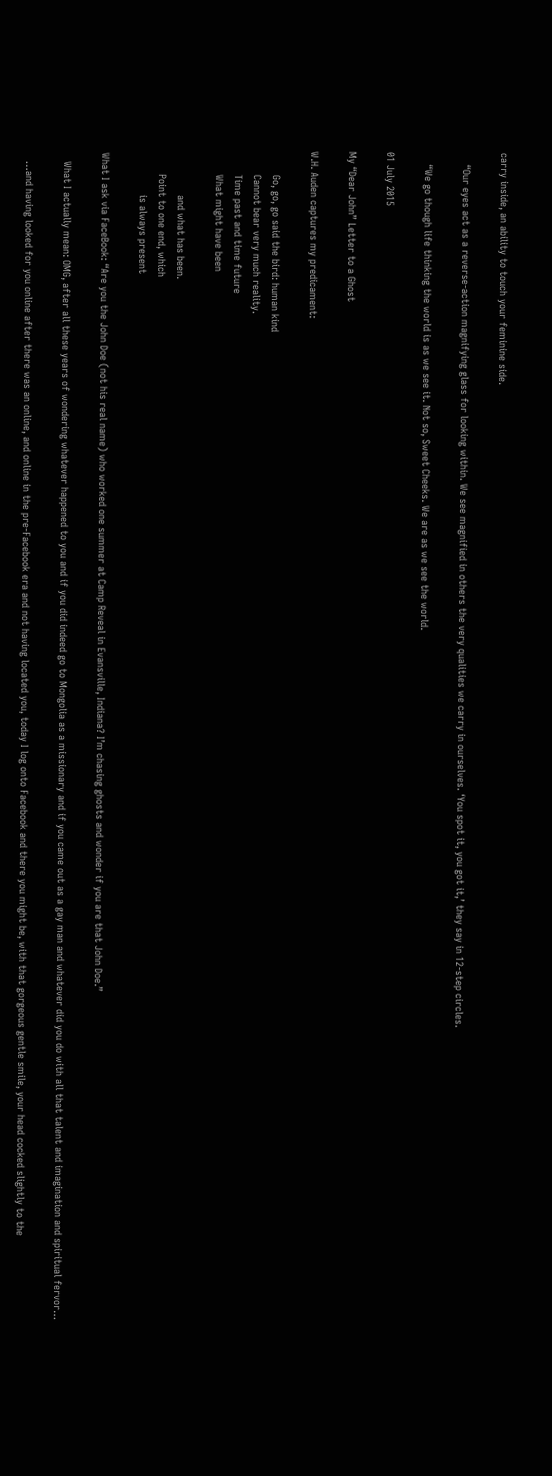carry inside, an ability to touch your feminine side.

    “Our eyes act as a reverse-action magnifying glass for looking within. We see magnified in others the very qualities we carry in ourselves. ‘You spot it, you got it,’ they say in 12-step circles.

    “We go though life thinking the world is as we see it. Not so, Sweet Cheeks. We are as we see the world.

01 July 2015

My “Dear John” Letter to a Ghost

W.H. Auden captures my predicament:

        Go, go, go said the bird: human kind
        Cannot bear very much reality.
        Time past and time future
        What might have been

               and what has been.
        Point to one end, which
               is always present

 What I ask via FaceBook: “Are you the John Doe (not his real name) who worked one summer at Camp Reveal in Evansville, Indiana? I’m chasing ghosts and wonder if you are that John Doe.”

    What I actually mean: OMG, after all these years of wondering whatever happened to you and if you did indeed go to Mongolia as a missionary and if you came out as a gay man and whatever did you do with all that talent and imagination and spiritual fervor…

    …and having looked for you online after there was an online, and online in the pre-Facebook era and not having located you, today I log onto Facebook and there you might be, with that gorgeous gentle smile, your head cocked slightly to the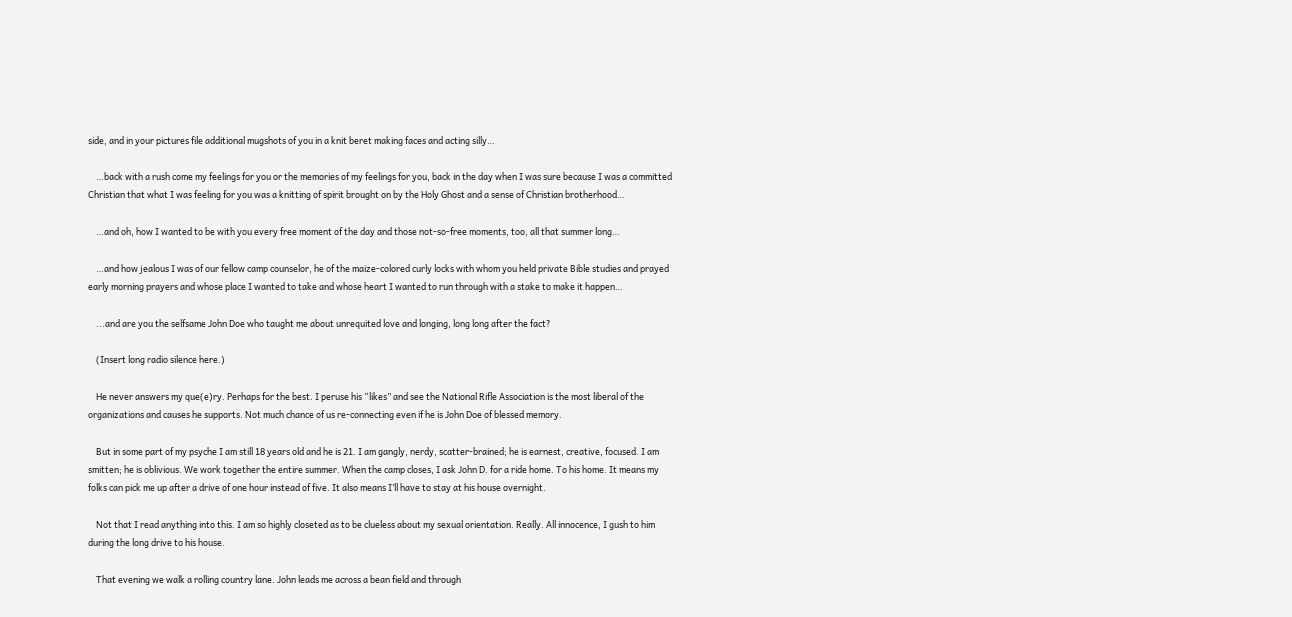side, and in your pictures file additional mugshots of you in a knit beret making faces and acting silly…

    …back with a rush come my feelings for you or the memories of my feelings for you, back in the day when I was sure because I was a committed Christian that what I was feeling for you was a knitting of spirit brought on by the Holy Ghost and a sense of Christian brotherhood…

    …and oh, how I wanted to be with you every free moment of the day and those not-so-free moments, too, all that summer long…

    …and how jealous I was of our fellow camp counselor, he of the maize-colored curly locks with whom you held private Bible studies and prayed early morning prayers and whose place I wanted to take and whose heart I wanted to run through with a stake to make it happen…

    ...and are you the selfsame John Doe who taught me about unrequited love and longing, long long after the fact?

    (Insert long radio silence here.)

    He never answers my que(e)ry. Perhaps for the best. I peruse his “likes” and see the National Rifle Association is the most liberal of the organizations and causes he supports. Not much chance of us re-connecting even if he is John Doe of blessed memory.

    But in some part of my psyche I am still 18 years old and he is 21. I am gangly, nerdy, scatter-brained; he is earnest, creative, focused. I am smitten; he is oblivious. We work together the entire summer. When the camp closes, I ask John D. for a ride home. To his home. It means my folks can pick me up after a drive of one hour instead of five. It also means I’ll have to stay at his house overnight.

    Not that I read anything into this. I am so highly closeted as to be clueless about my sexual orientation. Really. All innocence, I gush to him during the long drive to his house.

    That evening we walk a rolling country lane. John leads me across a bean field and through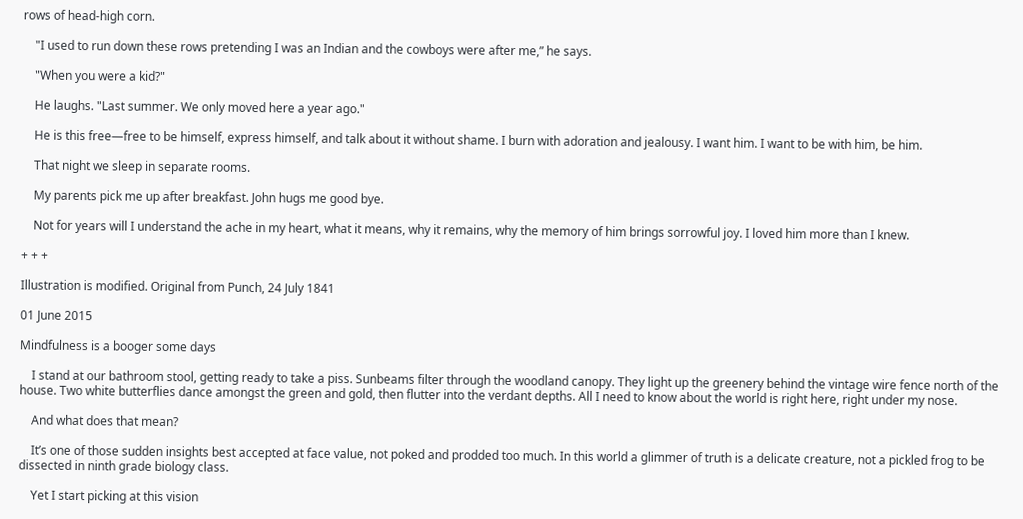rows of head-high corn.

    "I used to run down these rows pretending I was an Indian and the cowboys were after me,” he says.

    "When you were a kid?"

    He laughs. "Last summer. We only moved here a year ago."

    He is this free—free to be himself, express himself, and talk about it without shame. I burn with adoration and jealousy. I want him. I want to be with him, be him.

    That night we sleep in separate rooms.

    My parents pick me up after breakfast. John hugs me good bye.

    Not for years will I understand the ache in my heart, what it means, why it remains, why the memory of him brings sorrowful joy. I loved him more than I knew.

+ + +

Illustration is modified. Original from Punch, 24 July 1841

01 June 2015

Mindfulness is a booger some days

    I stand at our bathroom stool, getting ready to take a piss. Sunbeams filter through the woodland canopy. They light up the greenery behind the vintage wire fence north of the house. Two white butterflies dance amongst the green and gold, then flutter into the verdant depths. All I need to know about the world is right here, right under my nose.

    And what does that mean?

    It’s one of those sudden insights best accepted at face value, not poked and prodded too much. In this world a glimmer of truth is a delicate creature, not a pickled frog to be dissected in ninth grade biology class.

    Yet I start picking at this vision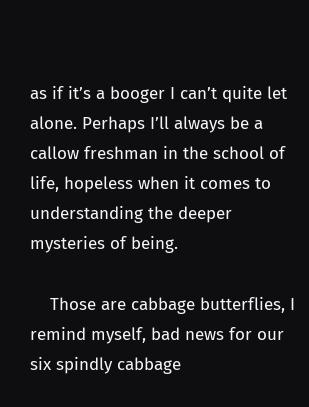as if it’s a booger I can’t quite let alone. Perhaps I’ll always be a callow freshman in the school of life, hopeless when it comes to understanding the deeper mysteries of being.

    Those are cabbage butterflies, I remind myself, bad news for our six spindly cabbage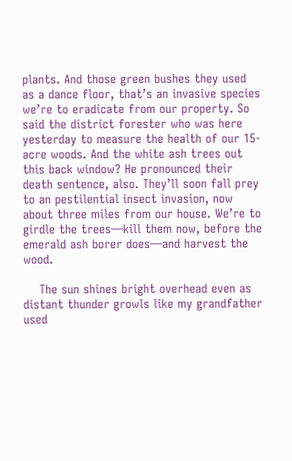plants. And those green bushes they used as a dance floor, that’s an invasive species we’re to eradicate from our property. So said the district forester who was here yesterday to measure the health of our 15-acre woods. And the white ash trees out this back window? He pronounced their death sentence, also. They’ll soon fall prey to an pestilential insect invasion, now about three miles from our house. We’re to girdle the trees—kill them now, before the emerald ash borer does—and harvest the wood.

    The sun shines bright overhead even as distant thunder growls like my grandfather used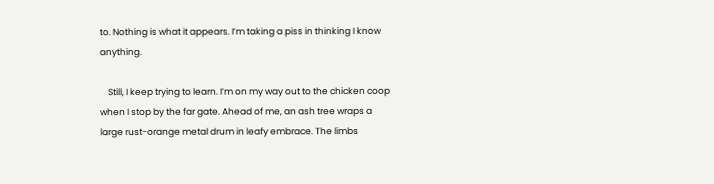to. Nothing is what it appears. I’m taking a piss in thinking I know anything.

    Still, I keep trying to learn. I’m on my way out to the chicken coop when I stop by the far gate. Ahead of me, an ash tree wraps a large rust-orange metal drum in leafy embrace. The limbs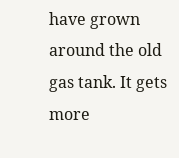have grown around the old gas tank. It gets more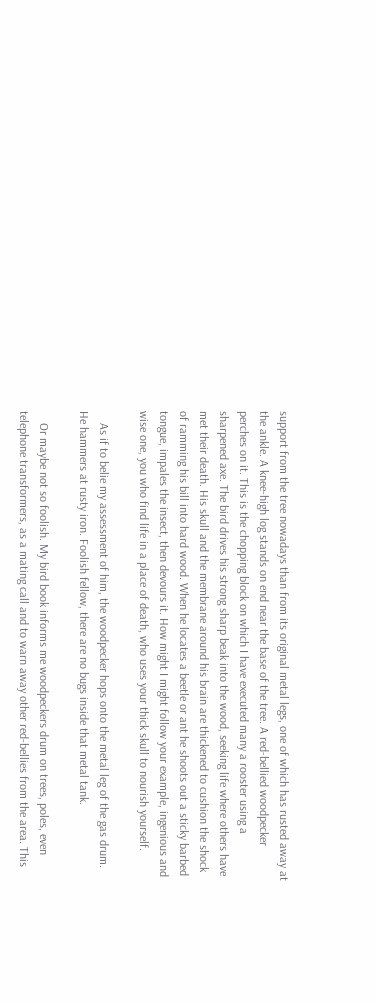support from the tree nowadays than from its original metal legs, one of which has rusted away at the ankle. A knee-high log stands on end near the base of the tree. A red-bellied woodpecker perches on it. This is the chopping block on which I have executed many a rooster using a sharpened axe. The bird drives his strong sharp beak into the wood, seeking life where others have met their death. His skull and the membrane around his brain are thickened to cushion the shock of ramming his bill into hard wood. When he locates a beetle or ant he shoots out a sticky barbed tongue, impales the insect, then devours it. How might I might follow your example, ingenious and wise one, you who find life in a place of death, who uses your thick skull to nourish yourself.

    As if to belie my assessment of him, the woodpecker hops onto the metal leg of the gas drum. He hammers at rusty iron. Foolish fellow, there are no bugs inside that metal tank.

    Or maybe not so foolish. My bird book informs me woodpeckers drum on trees, poles, even telephone transformers, as a mating call and to warn away other red-bellies from the area. This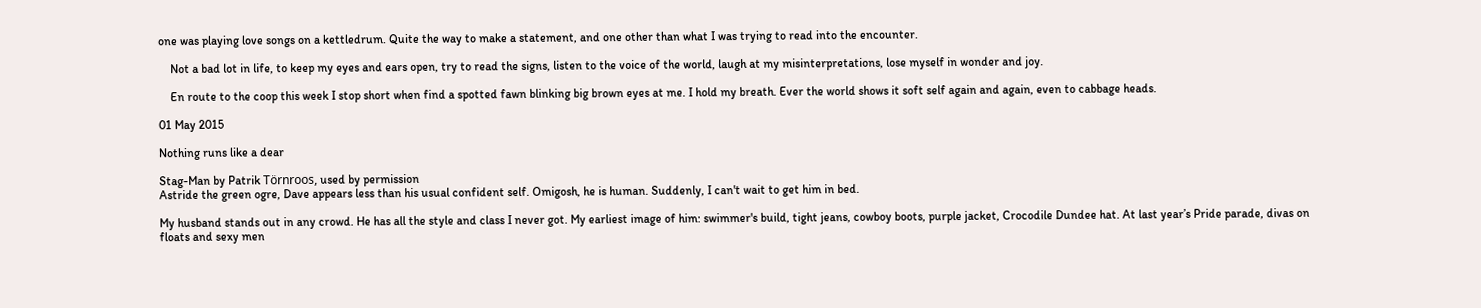one was playing love songs on a kettledrum. Quite the way to make a statement, and one other than what I was trying to read into the encounter.

    Not a bad lot in life, to keep my eyes and ears open, try to read the signs, listen to the voice of the world, laugh at my misinterpretations, lose myself in wonder and joy.

    En route to the coop this week I stop short when find a spotted fawn blinking big brown eyes at me. I hold my breath. Ever the world shows it soft self again and again, even to cabbage heads.

01 May 2015

Nothing runs like a dear

Stag-Man by Patrik Törnroos, used by permission
Astride the green ogre, Dave appears less than his usual confident self. Omigosh, he is human. Suddenly, I can't wait to get him in bed.

My husband stands out in any crowd. He has all the style and class I never got. My earliest image of him: swimmer's build, tight jeans, cowboy boots, purple jacket, Crocodile Dundee hat. At last year’s Pride parade, divas on floats and sexy men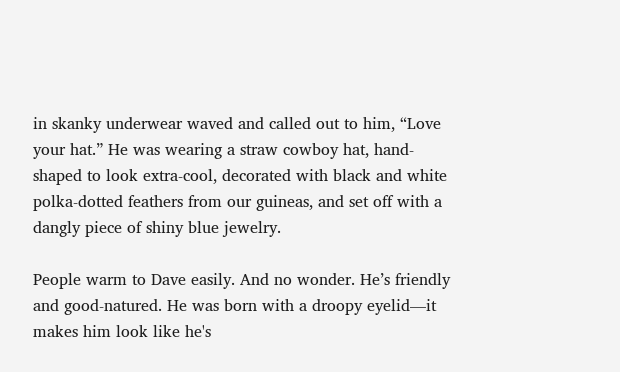in skanky underwear waved and called out to him, “Love your hat.” He was wearing a straw cowboy hat, hand-shaped to look extra-cool, decorated with black and white polka-dotted feathers from our guineas, and set off with a dangly piece of shiny blue jewelry.

People warm to Dave easily. And no wonder. He’s friendly and good-natured. He was born with a droopy eyelid—it makes him look like he's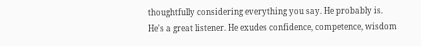thoughtfully considering everything you say. He probably is. He's a great listener. He exudes confidence, competence, wisdom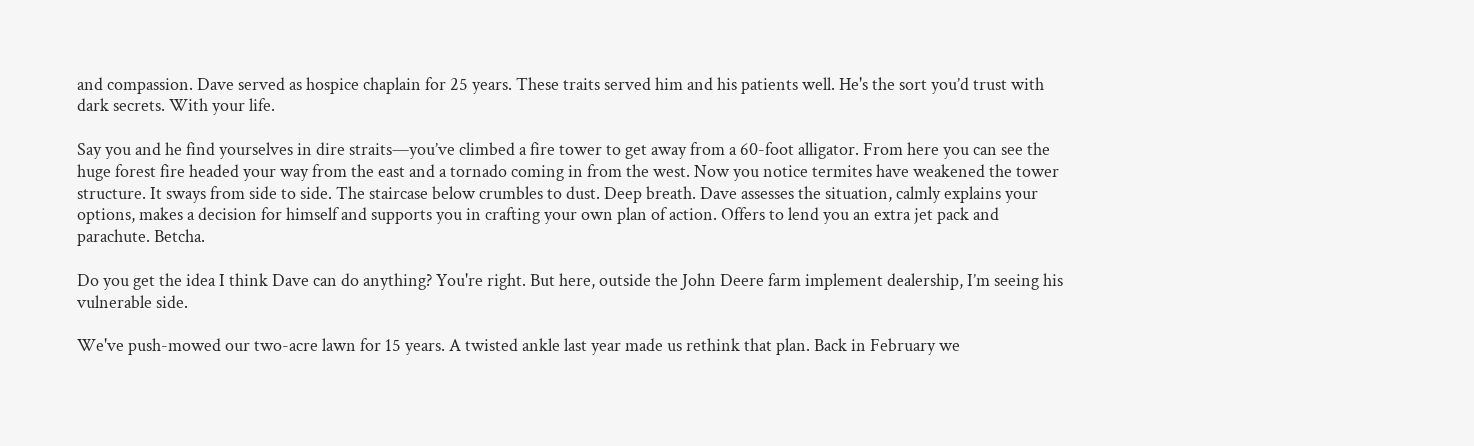and compassion. Dave served as hospice chaplain for 25 years. These traits served him and his patients well. He's the sort you’d trust with dark secrets. With your life.

Say you and he find yourselves in dire straits—you’ve climbed a fire tower to get away from a 60-foot alligator. From here you can see the huge forest fire headed your way from the east and a tornado coming in from the west. Now you notice termites have weakened the tower structure. It sways from side to side. The staircase below crumbles to dust. Deep breath. Dave assesses the situation, calmly explains your options, makes a decision for himself and supports you in crafting your own plan of action. Offers to lend you an extra jet pack and parachute. Betcha.

Do you get the idea I think Dave can do anything? You're right. But here, outside the John Deere farm implement dealership, I’m seeing his vulnerable side.

We've push-mowed our two-acre lawn for 15 years. A twisted ankle last year made us rethink that plan. Back in February we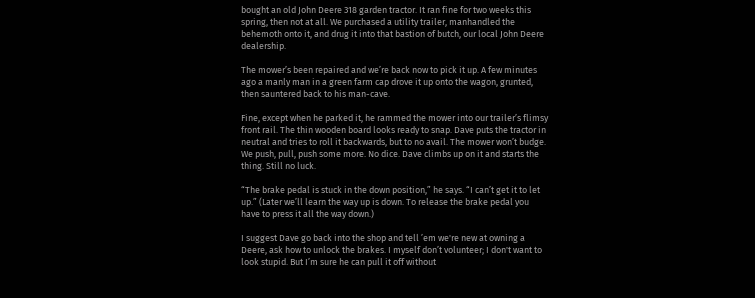bought an old John Deere 318 garden tractor. It ran fine for two weeks this spring, then not at all. We purchased a utility trailer, manhandled the behemoth onto it, and drug it into that bastion of butch, our local John Deere dealership.

The mower’s been repaired and we’re back now to pick it up. A few minutes ago a manly man in a green farm cap drove it up onto the wagon, grunted, then sauntered back to his man-cave.

Fine, except when he parked it, he rammed the mower into our trailer’s flimsy front rail. The thin wooden board looks ready to snap. Dave puts the tractor in neutral and tries to roll it backwards, but to no avail. The mower won’t budge. We push, pull, push some more. No dice. Dave climbs up on it and starts the thing. Still no luck.

“The brake pedal is stuck in the down position,” he says. “I can’t get it to let up.” (Later we’ll learn the way up is down. To release the brake pedal you have to press it all the way down.)

I suggest Dave go back into the shop and tell ’em we're new at owning a Deere, ask how to unlock the brakes. I myself don’t volunteer; I don't want to look stupid. But I’m sure he can pull it off without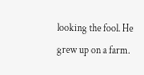looking the fool. He grew up on a farm.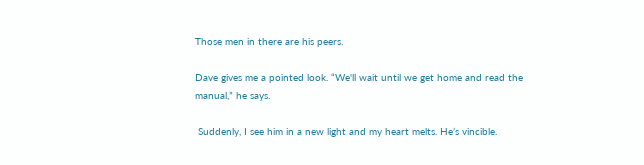Those men in there are his peers.

Dave gives me a pointed look. “We'll wait until we get home and read the manual,” he says.

 Suddenly, I see him in a new light and my heart melts. He’s vincible.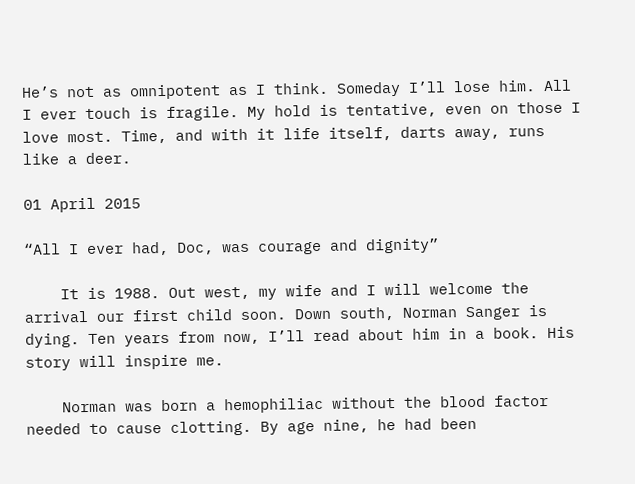He’s not as omnipotent as I think. Someday I’ll lose him. All I ever touch is fragile. My hold is tentative, even on those I love most. Time, and with it life itself, darts away, runs like a deer.

01 April 2015

“All I ever had, Doc, was courage and dignity”

    It is 1988. Out west, my wife and I will welcome the arrival our first child soon. Down south, Norman Sanger is dying. Ten years from now, I’ll read about him in a book. His story will inspire me.

    Norman was born a hemophiliac without the blood factor needed to cause clotting. By age nine, he had been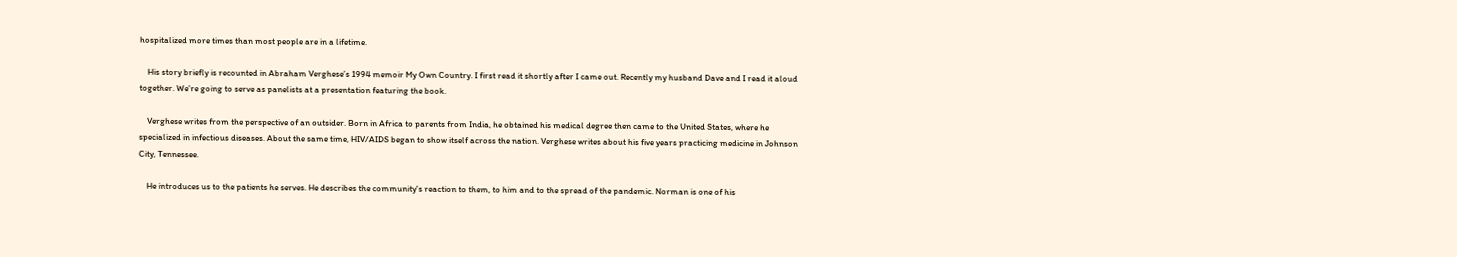hospitalized more times than most people are in a lifetime.

    His story briefly is recounted in Abraham Verghese’s 1994 memoir My Own Country. I first read it shortly after I came out. Recently my husband Dave and I read it aloud together. We’re going to serve as panelists at a presentation featuring the book.

    Verghese writes from the perspective of an outsider. Born in Africa to parents from India, he obtained his medical degree then came to the United States, where he specialized in infectious diseases. About the same time, HIV/AIDS began to show itself across the nation. Verghese writes about his five years practicing medicine in Johnson City, Tennessee.

    He introduces us to the patients he serves. He describes the community's reaction to them, to him and to the spread of the pandemic. Norman is one of his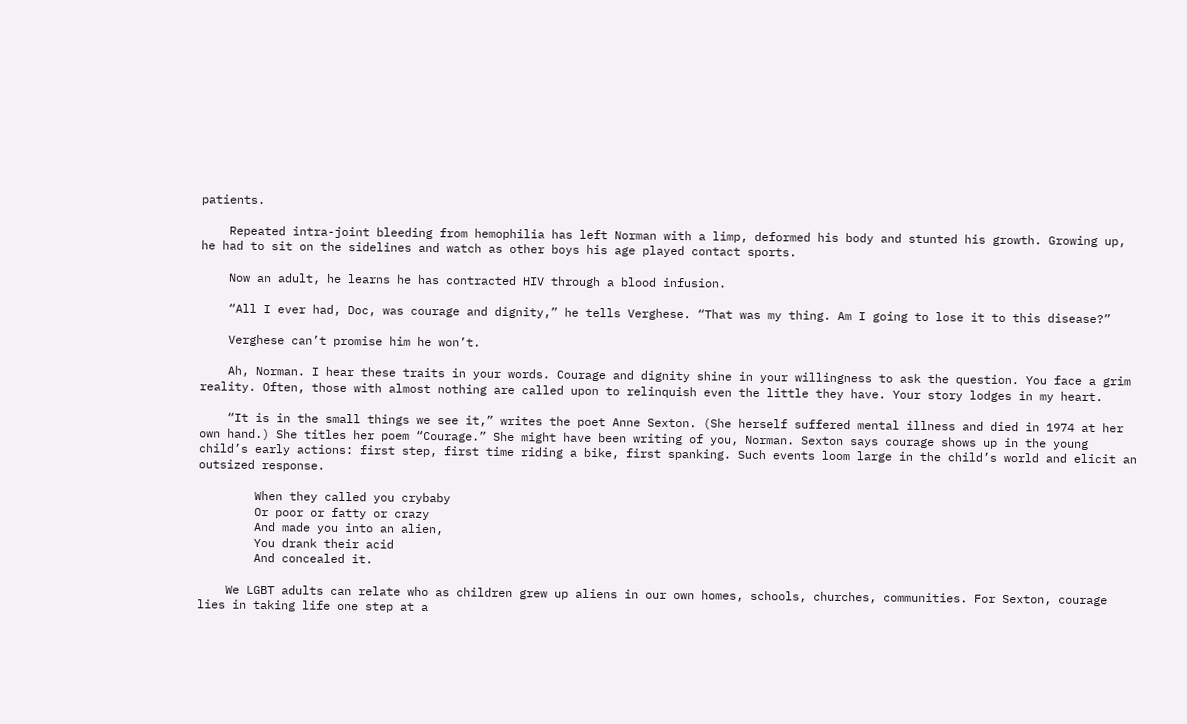patients.

    Repeated intra-joint bleeding from hemophilia has left Norman with a limp, deformed his body and stunted his growth. Growing up, he had to sit on the sidelines and watch as other boys his age played contact sports.

    Now an adult, he learns he has contracted HIV through a blood infusion.

    “All I ever had, Doc, was courage and dignity,” he tells Verghese. “That was my thing. Am I going to lose it to this disease?”

    Verghese can’t promise him he won’t.

    Ah, Norman. I hear these traits in your words. Courage and dignity shine in your willingness to ask the question. You face a grim reality. Often, those with almost nothing are called upon to relinquish even the little they have. Your story lodges in my heart.

    “It is in the small things we see it,” writes the poet Anne Sexton. (She herself suffered mental illness and died in 1974 at her own hand.) She titles her poem “Courage.” She might have been writing of you, Norman. Sexton says courage shows up in the young child’s early actions: first step, first time riding a bike, first spanking. Such events loom large in the child’s world and elicit an outsized response.

        When they called you crybaby
        Or poor or fatty or crazy
        And made you into an alien,
        You drank their acid
        And concealed it.

    We LGBT adults can relate who as children grew up aliens in our own homes, schools, churches, communities. For Sexton, courage lies in taking life one step at a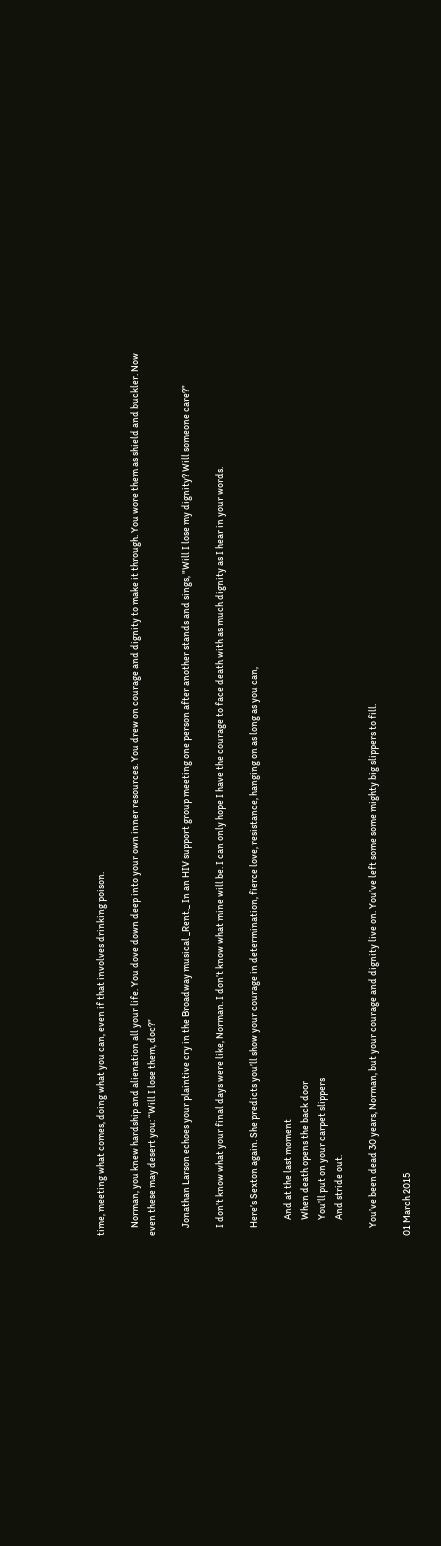time, meeting what comes, doing what you can, even if that involves drinking poison.

    Norman, you knew hardship and alienation all your life. You dove down deep into your own inner resources. You drew on courage and dignity to make it through. You wore them as shield and buckler. Now even these may desert you: “Will I lose them, doc?”

    Jonathan Larson echoes your plaintive cry in the Broadway musical _Rent._ In an HIV support group meeting one person after another stands and sings, "Will I lose my dignity? Will someone care?”

    I don’t know what your final days were like, Norman. I don’t know what mine will be. I can only hope I have the courage to face death with as much dignity as I hear in your words.

    Here’s Sexton again. She predicts you’ll show your courage in determination, fierce love, resistance, hanging on as long as you can,

        And at the last moment
        When death opens the back door
        You’ll put on your carpet slippers
        And stride out.

    You’ve been dead 30 years, Norman, but your courage and dignity live on. You’ve left some some mighty big slippers to fill.

01 March 2015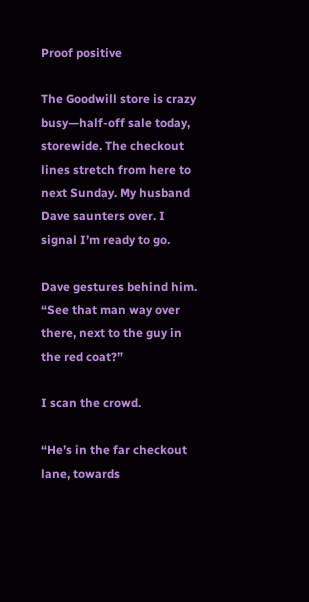Proof positive

The Goodwill store is crazy busy—half-off sale today, storewide. The checkout lines stretch from here to next Sunday. My husband Dave saunters over. I signal I’m ready to go.

Dave gestures behind him. “See that man way over there, next to the guy in the red coat?”

I scan the crowd.

“He’s in the far checkout lane, towards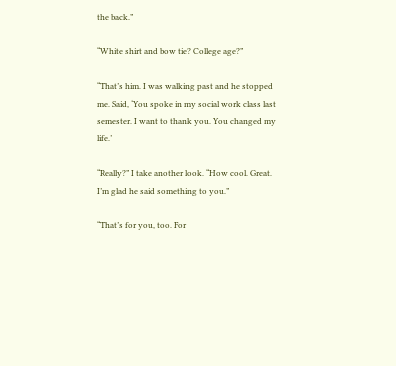the back.”

“White shirt and bow tie? College age?”

“That’s him. I was walking past and he stopped me. Said, ‘You spoke in my social work class last semester. I want to thank you. You changed my life.’

“Really?” I take another look. “How cool. Great. I’m glad he said something to you.”

“That’s for you, too. For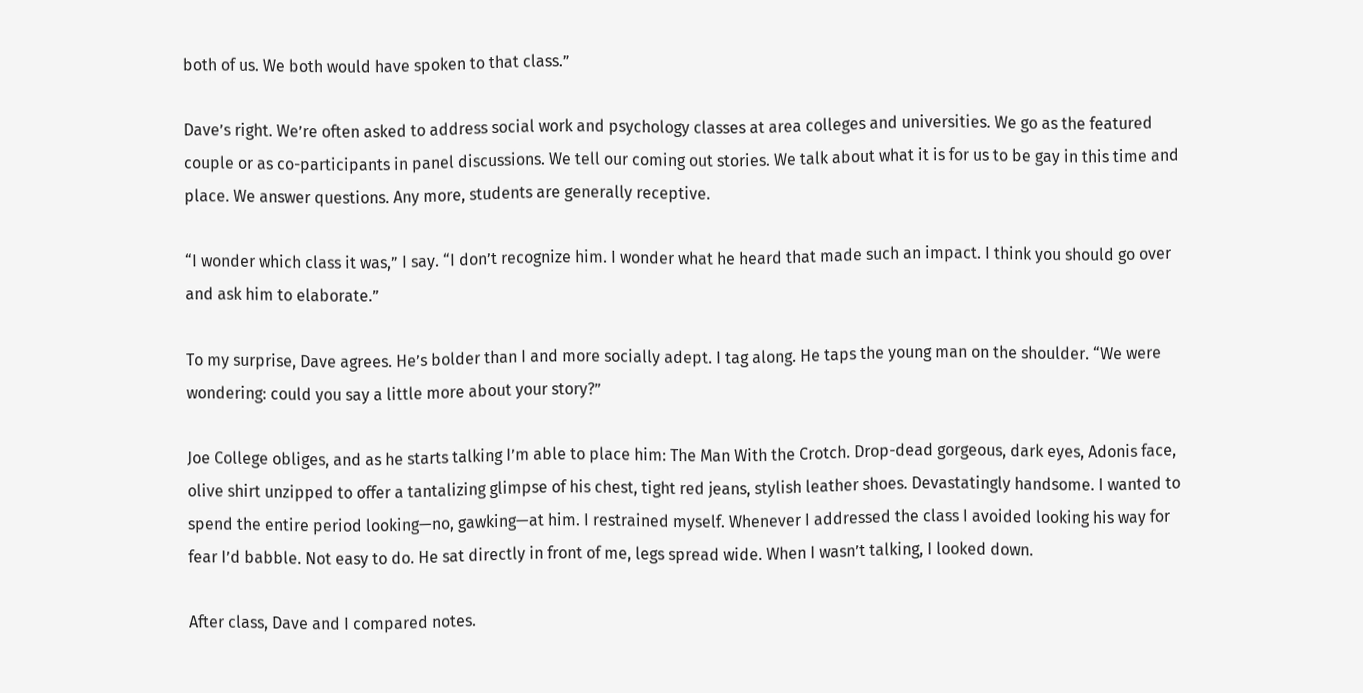both of us. We both would have spoken to that class.”

Dave’s right. We’re often asked to address social work and psychology classes at area colleges and universities. We go as the featured couple or as co-participants in panel discussions. We tell our coming out stories. We talk about what it is for us to be gay in this time and place. We answer questions. Any more, students are generally receptive.

“I wonder which class it was,” I say. “I don’t recognize him. I wonder what he heard that made such an impact. I think you should go over and ask him to elaborate.”

To my surprise, Dave agrees. He’s bolder than I and more socially adept. I tag along. He taps the young man on the shoulder. “We were wondering: could you say a little more about your story?”

Joe College obliges, and as he starts talking I’m able to place him: The Man With the Crotch. Drop-dead gorgeous, dark eyes, Adonis face, olive shirt unzipped to offer a tantalizing glimpse of his chest, tight red jeans, stylish leather shoes. Devastatingly handsome. I wanted to spend the entire period looking—no, gawking—at him. I restrained myself. Whenever I addressed the class I avoided looking his way for fear I’d babble. Not easy to do. He sat directly in front of me, legs spread wide. When I wasn’t talking, I looked down.

After class, Dave and I compared notes.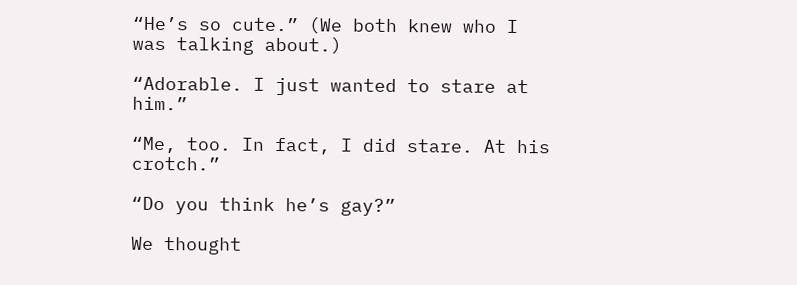“He’s so cute.” (We both knew who I was talking about.)

“Adorable. I just wanted to stare at him.”

“Me, too. In fact, I did stare. At his crotch.”

“Do you think he’s gay?”

We thought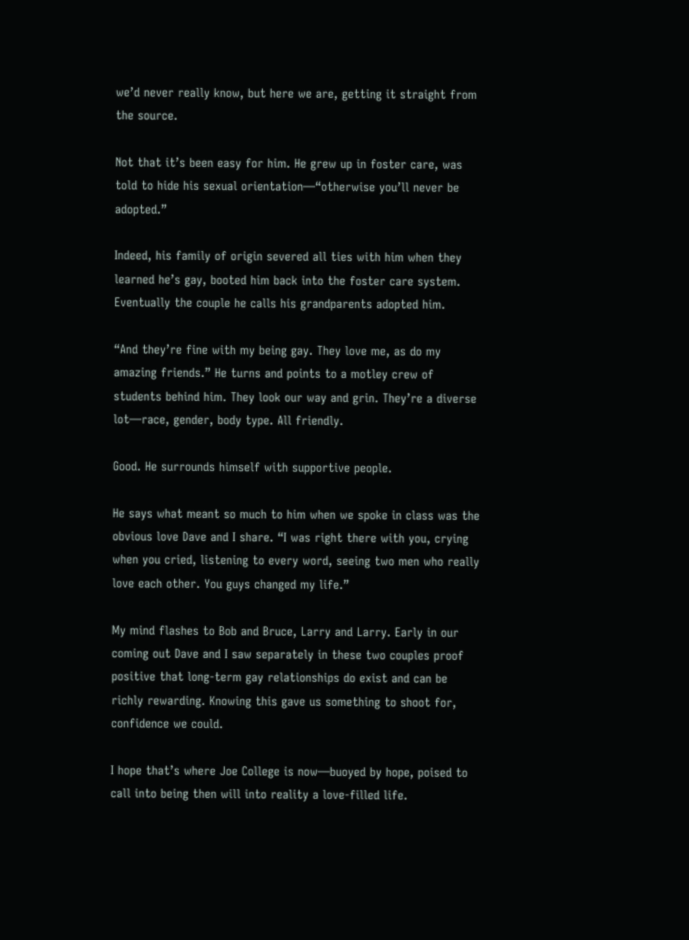we’d never really know, but here we are, getting it straight from the source.

Not that it’s been easy for him. He grew up in foster care, was told to hide his sexual orientation—“otherwise you’ll never be adopted.”

Indeed, his family of origin severed all ties with him when they learned he’s gay, booted him back into the foster care system. Eventually the couple he calls his grandparents adopted him.

“And they’re fine with my being gay. They love me, as do my amazing friends.” He turns and points to a motley crew of students behind him. They look our way and grin. They’re a diverse lot—race, gender, body type. All friendly.

Good. He surrounds himself with supportive people.

He says what meant so much to him when we spoke in class was the obvious love Dave and I share. “I was right there with you, crying when you cried, listening to every word, seeing two men who really love each other. You guys changed my life.”

My mind flashes to Bob and Bruce, Larry and Larry. Early in our coming out Dave and I saw separately in these two couples proof positive that long-term gay relationships do exist and can be richly rewarding. Knowing this gave us something to shoot for, confidence we could.

I hope that’s where Joe College is now—buoyed by hope, poised to call into being then will into reality a love-filled life.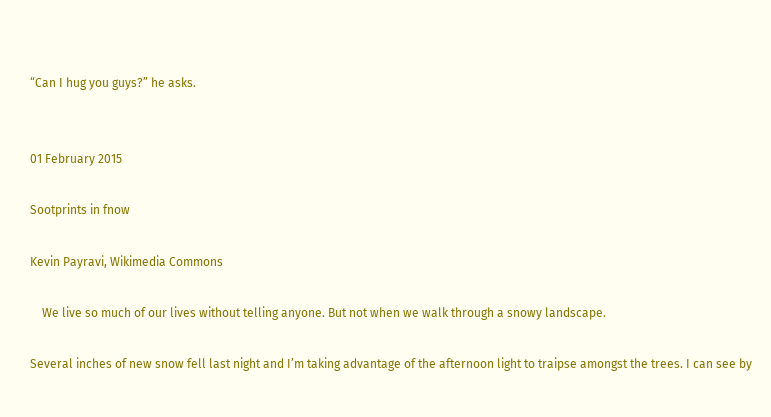“Can I hug you guys?” he asks.


01 February 2015

Sootprints in fnow

Kevin Payravi, Wikimedia Commons

    We live so much of our lives without telling anyone. But not when we walk through a snowy landscape.

Several inches of new snow fell last night and I’m taking advantage of the afternoon light to traipse amongst the trees. I can see by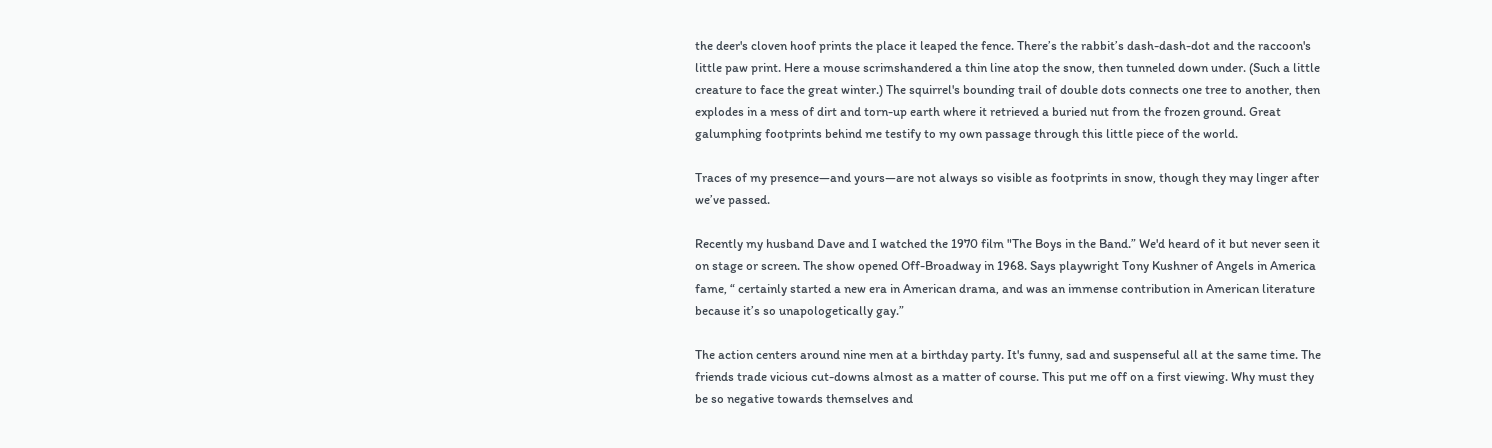the deer's cloven hoof prints the place it leaped the fence. There’s the rabbit’s dash-dash-dot and the raccoon's little paw print. Here a mouse scrimshandered a thin line atop the snow, then tunneled down under. (Such a little creature to face the great winter.) The squirrel's bounding trail of double dots connects one tree to another, then explodes in a mess of dirt and torn-up earth where it retrieved a buried nut from the frozen ground. Great galumphing footprints behind me testify to my own passage through this little piece of the world.

Traces of my presence—and yours—are not always so visible as footprints in snow, though they may linger after we’ve passed.

Recently my husband Dave and I watched the 1970 film "The Boys in the Band.” We'd heard of it but never seen it on stage or screen. The show opened Off-Broadway in 1968. Says playwright Tony Kushner of Angels in America fame, “ certainly started a new era in American drama, and was an immense contribution in American literature because it’s so unapologetically gay.”

The action centers around nine men at a birthday party. It's funny, sad and suspenseful all at the same time. The friends trade vicious cut-downs almost as a matter of course. This put me off on a first viewing. Why must they be so negative towards themselves and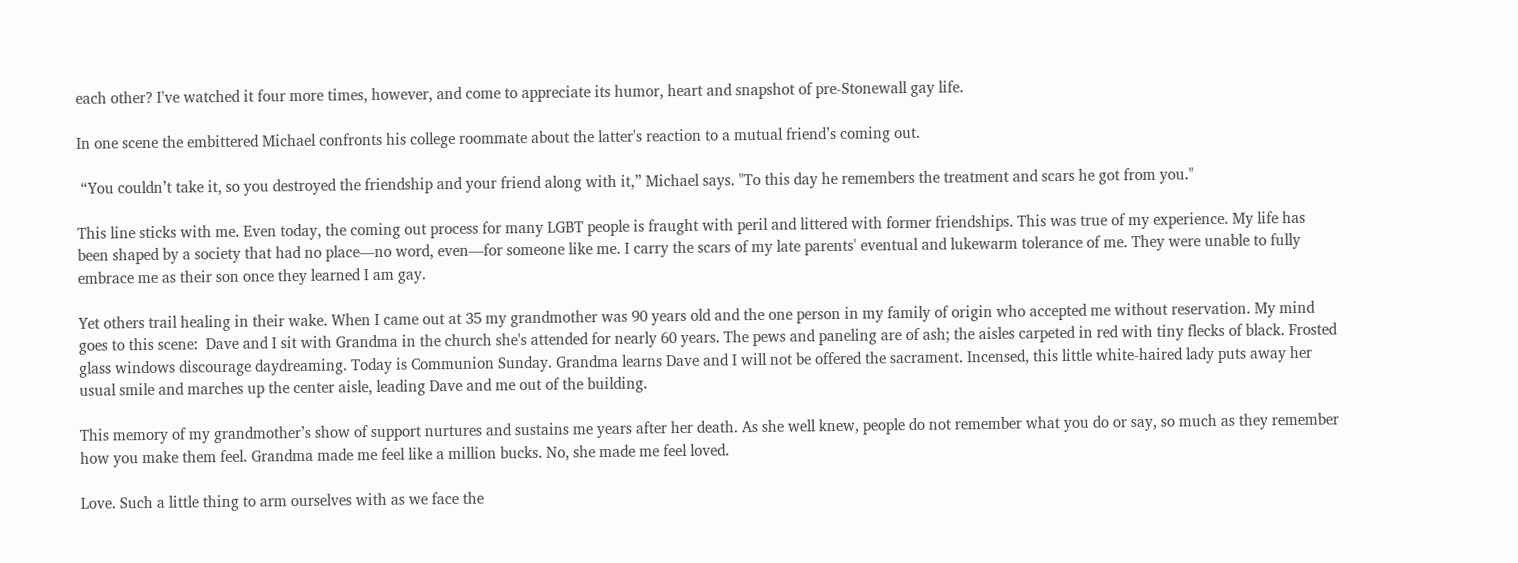each other? I've watched it four more times, however, and come to appreciate its humor, heart and snapshot of pre-Stonewall gay life.

In one scene the embittered Michael confronts his college roommate about the latter's reaction to a mutual friend’s coming out.

 “You couldn’t take it, so you destroyed the friendship and your friend along with it,” Michael says. "To this day he remembers the treatment and scars he got from you."

This line sticks with me. Even today, the coming out process for many LGBT people is fraught with peril and littered with former friendships. This was true of my experience. My life has been shaped by a society that had no place—no word, even—for someone like me. I carry the scars of my late parents' eventual and lukewarm tolerance of me. They were unable to fully embrace me as their son once they learned I am gay.

Yet others trail healing in their wake. When I came out at 35 my grandmother was 90 years old and the one person in my family of origin who accepted me without reservation. My mind goes to this scene:  Dave and I sit with Grandma in the church she's attended for nearly 60 years. The pews and paneling are of ash; the aisles carpeted in red with tiny flecks of black. Frosted glass windows discourage daydreaming. Today is Communion Sunday. Grandma learns Dave and I will not be offered the sacrament. Incensed, this little white-haired lady puts away her usual smile and marches up the center aisle, leading Dave and me out of the building.

This memory of my grandmother’s show of support nurtures and sustains me years after her death. As she well knew, people do not remember what you do or say, so much as they remember how you make them feel. Grandma made me feel like a million bucks. No, she made me feel loved.

Love. Such a little thing to arm ourselves with as we face the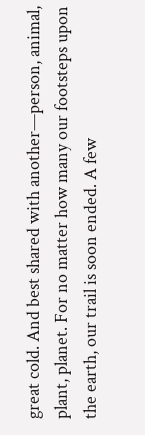great cold. And best shared with another—person, animal, plant, planet. For no matter how many our footsteps upon the earth, our trail is soon ended. A few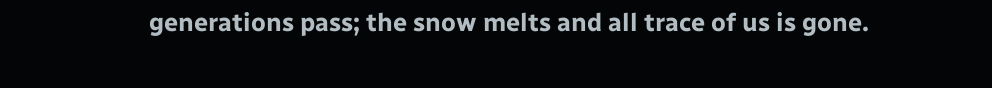generations pass; the snow melts and all trace of us is gone.